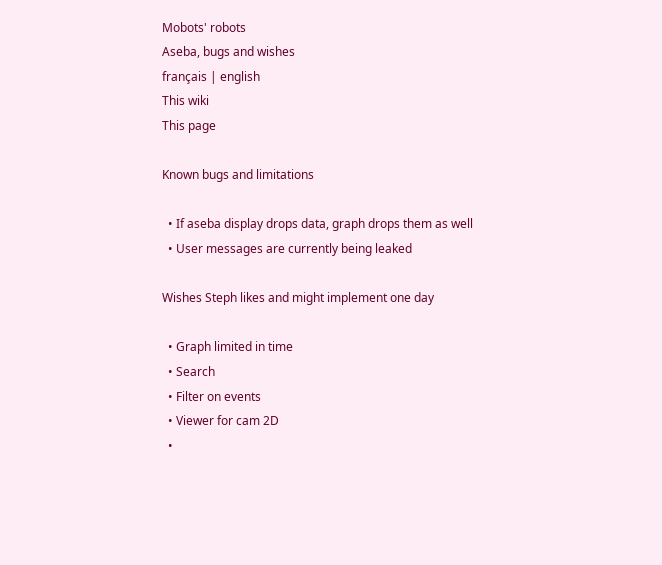Mobots' robots
Aseba, bugs and wishes
français | english
This wiki
This page

Known bugs and limitations

  • If aseba display drops data, graph drops them as well
  • User messages are currently being leaked

Wishes Steph likes and might implement one day

  • Graph limited in time
  • Search
  • Filter on events
  • Viewer for cam 2D
  •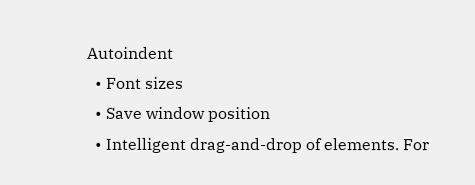Autoindent
  • Font sizes
  • Save window position
  • Intelligent drag-and-drop of elements. For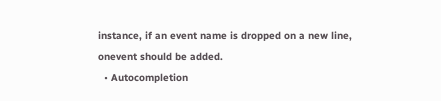instance, if an event name is dropped on a new line, onevent should be added.
  • Autocompletion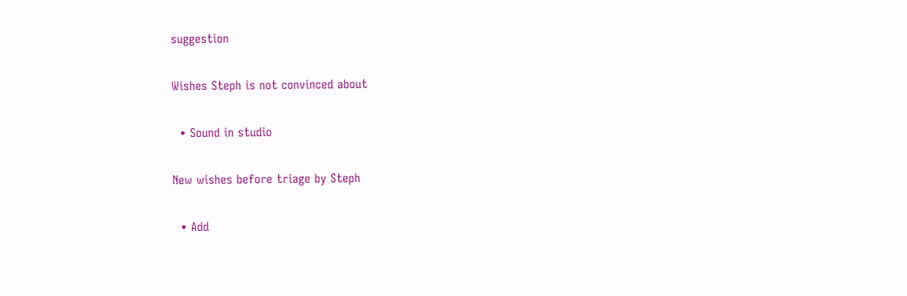suggestion

Wishes Steph is not convinced about

  • Sound in studio

New wishes before triage by Steph

  • Add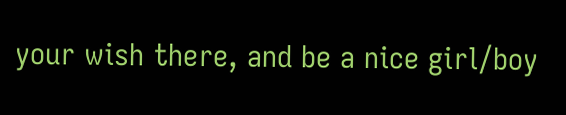your wish there, and be a nice girl/boy